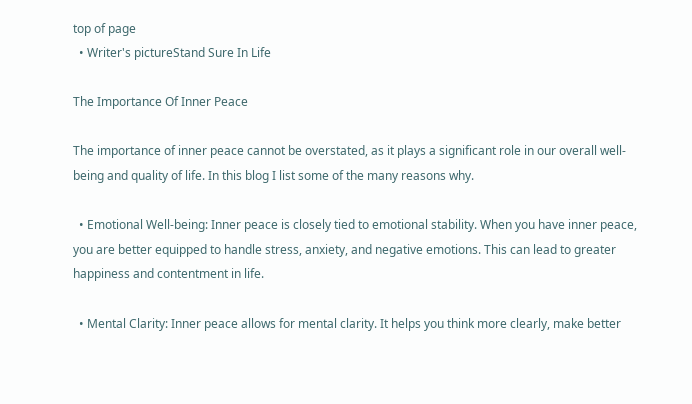top of page
  • Writer's pictureStand Sure In Life

The Importance Of Inner Peace

The importance of inner peace cannot be overstated, as it plays a significant role in our overall well-being and quality of life. In this blog I list some of the many reasons why.

  • Emotional Well-being: Inner peace is closely tied to emotional stability. When you have inner peace, you are better equipped to handle stress, anxiety, and negative emotions. This can lead to greater happiness and contentment in life.

  • Mental Clarity: Inner peace allows for mental clarity. It helps you think more clearly, make better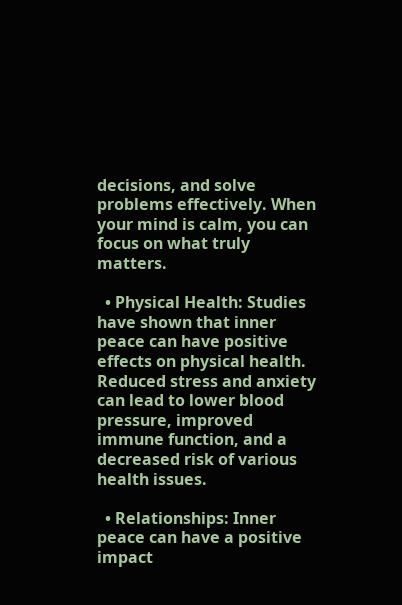decisions, and solve problems effectively. When your mind is calm, you can focus on what truly matters.

  • Physical Health: Studies have shown that inner peace can have positive effects on physical health. Reduced stress and anxiety can lead to lower blood pressure, improved immune function, and a decreased risk of various health issues.

  • Relationships: Inner peace can have a positive impact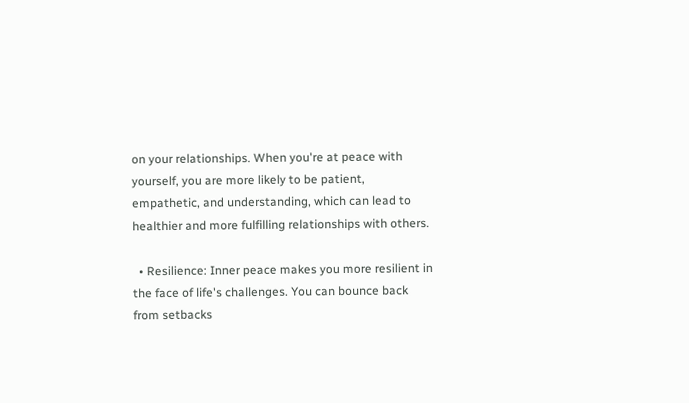on your relationships. When you're at peace with yourself, you are more likely to be patient, empathetic, and understanding, which can lead to healthier and more fulfilling relationships with others.

  • Resilience: Inner peace makes you more resilient in the face of life's challenges. You can bounce back from setbacks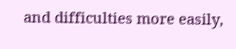and difficulties more easily,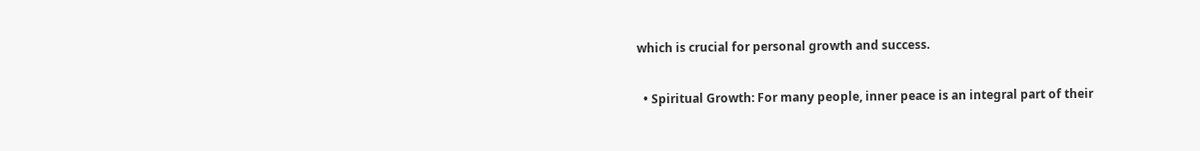which is crucial for personal growth and success.

  • Spiritual Growth: For many people, inner peace is an integral part of their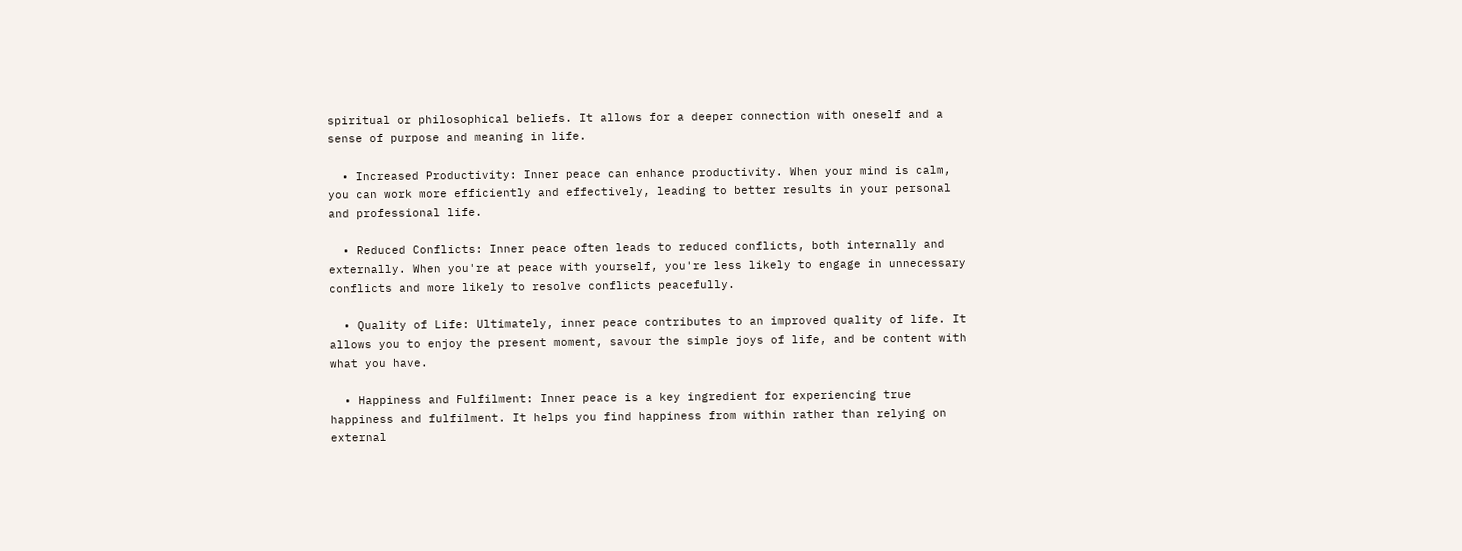spiritual or philosophical beliefs. It allows for a deeper connection with oneself and a sense of purpose and meaning in life.

  • Increased Productivity: Inner peace can enhance productivity. When your mind is calm, you can work more efficiently and effectively, leading to better results in your personal and professional life.

  • Reduced Conflicts: Inner peace often leads to reduced conflicts, both internally and externally. When you're at peace with yourself, you're less likely to engage in unnecessary conflicts and more likely to resolve conflicts peacefully.

  • Quality of Life: Ultimately, inner peace contributes to an improved quality of life. It allows you to enjoy the present moment, savour the simple joys of life, and be content with what you have.

  • Happiness and Fulfilment: Inner peace is a key ingredient for experiencing true happiness and fulfilment. It helps you find happiness from within rather than relying on external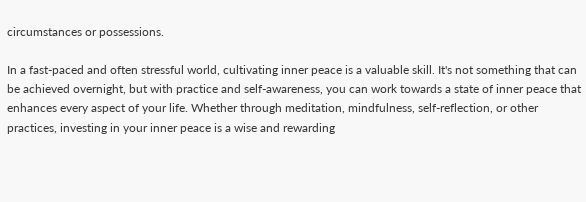circumstances or possessions.

In a fast-paced and often stressful world, cultivating inner peace is a valuable skill. It's not something that can be achieved overnight, but with practice and self-awareness, you can work towards a state of inner peace that enhances every aspect of your life. Whether through meditation, mindfulness, self-reflection, or other practices, investing in your inner peace is a wise and rewarding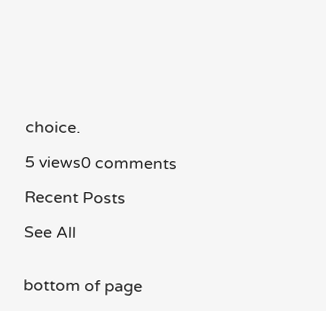choice.

5 views0 comments

Recent Posts

See All


bottom of page